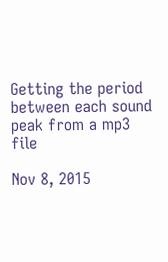Getting the period between each sound peak from a mp3 file

Nov 8, 2015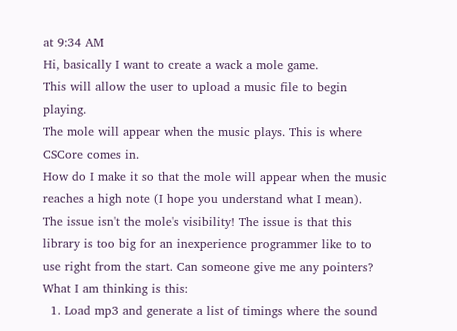at 9:34 AM
Hi, basically I want to create a wack a mole game.
This will allow the user to upload a music file to begin playing.
The mole will appear when the music plays. This is where CSCore comes in.
How do I make it so that the mole will appear when the music reaches a high note (I hope you understand what I mean).
The issue isn't the mole's visibility! The issue is that this library is too big for an inexperience programmer like to to use right from the start. Can someone give me any pointers?
What I am thinking is this:
  1. Load mp3 and generate a list of timings where the sound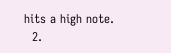hits a high note.
  2.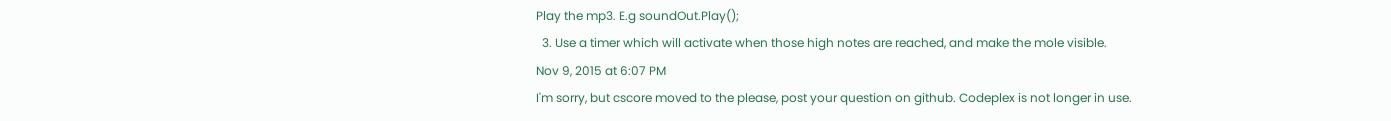Play the mp3. E.g soundOut.Play();
  3. Use a timer which will activate when those high notes are reached, and make the mole visible.
Nov 9, 2015 at 6:07 PM
I'm sorry, but cscore moved to the please, post your question on github. Codeplex is not longer in use.